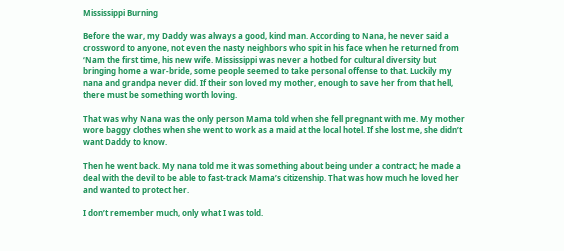Mississippi Burning

Before the war, my Daddy was always a good, kind man. According to Nana, he never said a crossword to anyone, not even the nasty neighbors who spit in his face when he returned from ‘Nam the first time, his new wife. Mississippi was never a hotbed for cultural diversity but bringing home a war-bride, some people seemed to take personal offense to that. Luckily my nana and grandpa never did. If their son loved my mother, enough to save her from that hell, there must be something worth loving.

That was why Nana was the only person Mama told when she fell pregnant with me. My mother wore baggy clothes when she went to work as a maid at the local hotel. If she lost me, she didn’t want Daddy to know.

Then he went back. My nana told me it was something about being under a contract; he made a deal with the devil to be able to fast-track Mama’s citizenship. That was how much he loved her and wanted to protect her.

I don’t remember much, only what I was told.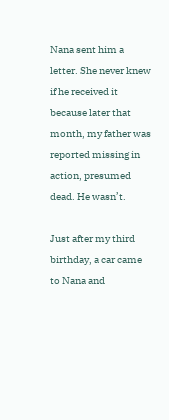Nana sent him a letter. She never knew if he received it because later that month, my father was reported missing in action, presumed dead. He wasn’t.

Just after my third birthday, a car came to Nana and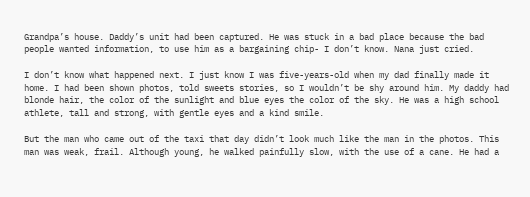Grandpa’s house. Daddy’s unit had been captured. He was stuck in a bad place because the bad people wanted information, to use him as a bargaining chip- I don’t know. Nana just cried.

I don’t know what happened next. I just know I was five-years-old when my dad finally made it home. I had been shown photos, told sweets stories, so I wouldn’t be shy around him. My daddy had blonde hair, the color of the sunlight and blue eyes the color of the sky. He was a high school athlete, tall and strong, with gentle eyes and a kind smile.

But the man who came out of the taxi that day didn’t look much like the man in the photos. This man was weak, frail. Although young, he walked painfully slow, with the use of a cane. He had a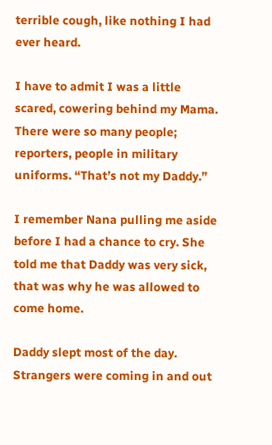terrible cough, like nothing I had ever heard.

I have to admit I was a little scared, cowering behind my Mama. There were so many people; reporters, people in military uniforms. “That’s not my Daddy.”

I remember Nana pulling me aside before I had a chance to cry. She told me that Daddy was very sick, that was why he was allowed to come home.

Daddy slept most of the day. Strangers were coming in and out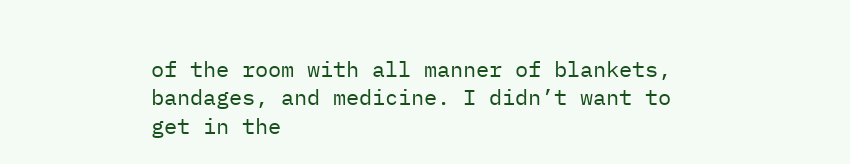of the room with all manner of blankets, bandages, and medicine. I didn’t want to get in the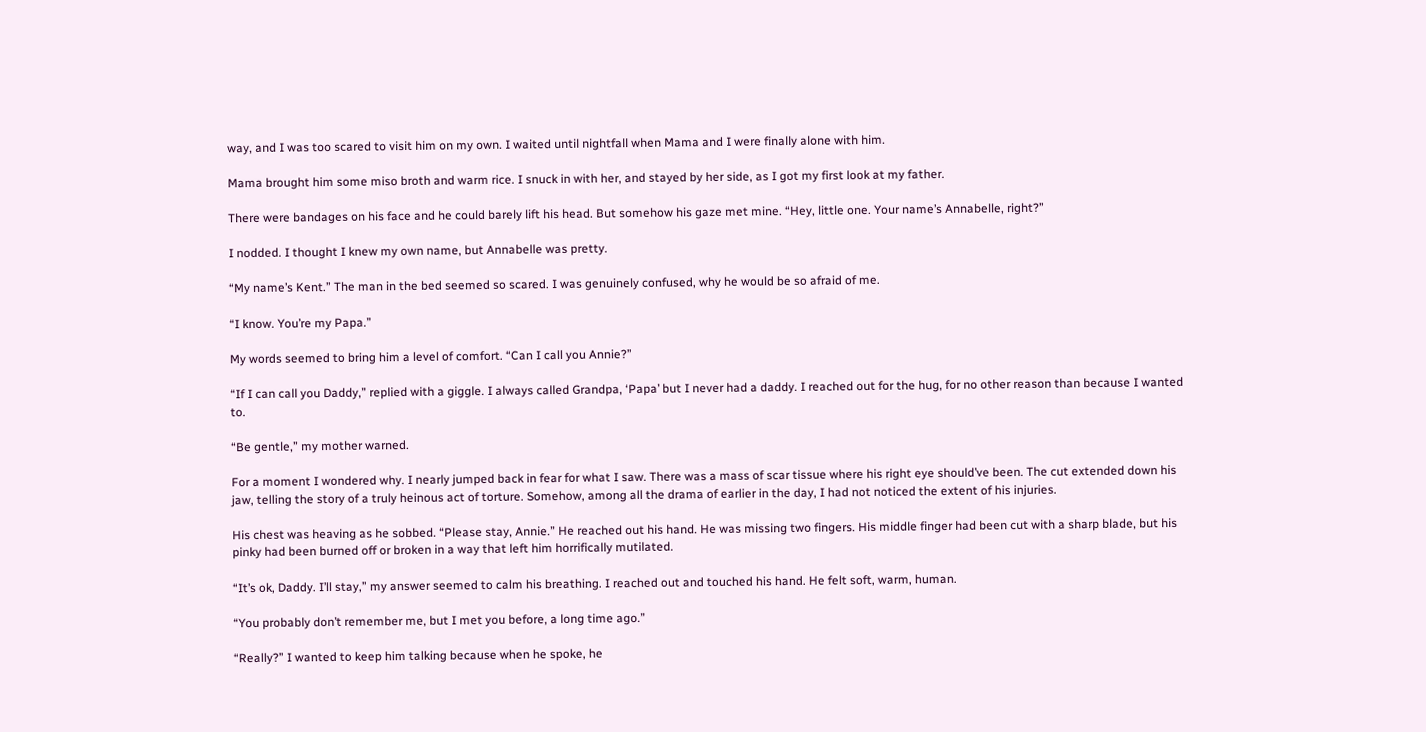way, and I was too scared to visit him on my own. I waited until nightfall when Mama and I were finally alone with him.

Mama brought him some miso broth and warm rice. I snuck in with her, and stayed by her side, as I got my first look at my father.

There were bandages on his face and he could barely lift his head. But somehow his gaze met mine. “Hey, little one. Your name’s Annabelle, right?”

I nodded. I thought I knew my own name, but Annabelle was pretty.

“My name’s Kent.” The man in the bed seemed so scared. I was genuinely confused, why he would be so afraid of me.

“I know. You’re my Papa.”

My words seemed to bring him a level of comfort. “Can I call you Annie?”

“If I can call you Daddy,” replied with a giggle. I always called Grandpa, ‘Papa’ but I never had a daddy. I reached out for the hug, for no other reason than because I wanted to.

“Be gentle,” my mother warned.

For a moment I wondered why. I nearly jumped back in fear for what I saw. There was a mass of scar tissue where his right eye should’ve been. The cut extended down his jaw, telling the story of a truly heinous act of torture. Somehow, among all the drama of earlier in the day, I had not noticed the extent of his injuries.

His chest was heaving as he sobbed. “Please stay, Annie.” He reached out his hand. He was missing two fingers. His middle finger had been cut with a sharp blade, but his pinky had been burned off or broken in a way that left him horrifically mutilated.

“It’s ok, Daddy. I’ll stay,” my answer seemed to calm his breathing. I reached out and touched his hand. He felt soft, warm, human.

“You probably don’t remember me, but I met you before, a long time ago.”

“Really?” I wanted to keep him talking because when he spoke, he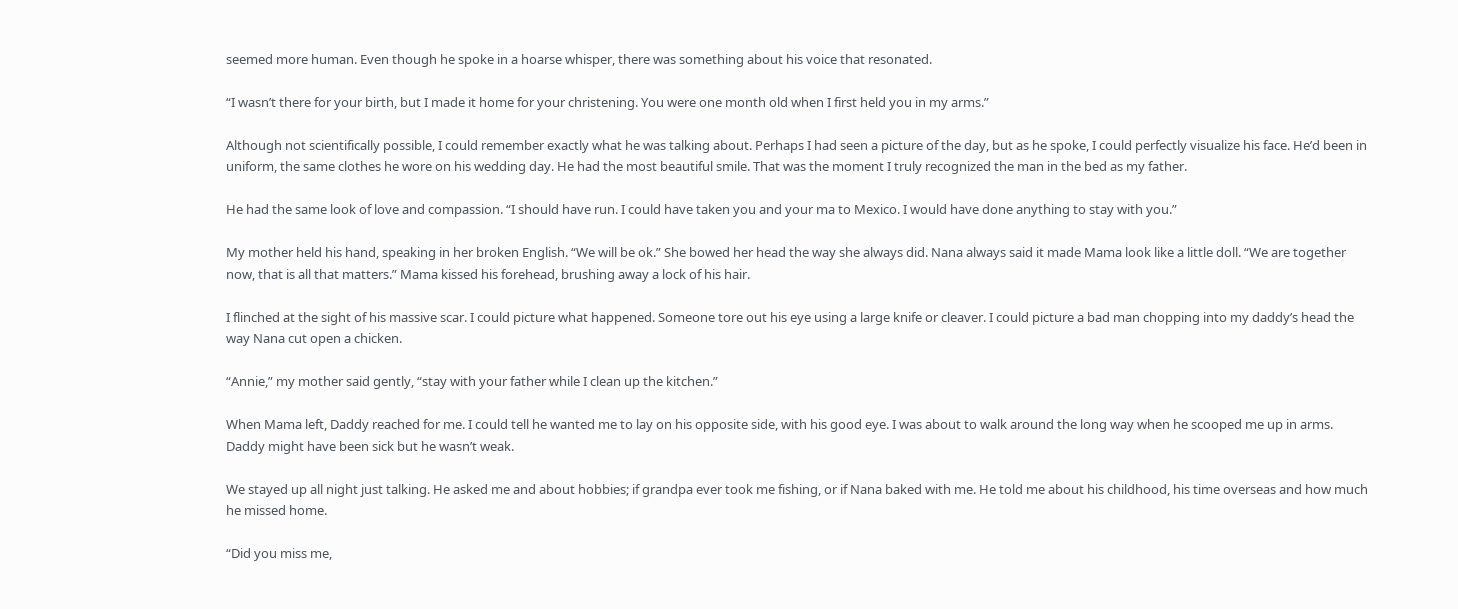seemed more human. Even though he spoke in a hoarse whisper, there was something about his voice that resonated.

“I wasn’t there for your birth, but I made it home for your christening. You were one month old when I first held you in my arms.”

Although not scientifically possible, I could remember exactly what he was talking about. Perhaps I had seen a picture of the day, but as he spoke, I could perfectly visualize his face. He’d been in uniform, the same clothes he wore on his wedding day. He had the most beautiful smile. That was the moment I truly recognized the man in the bed as my father.

He had the same look of love and compassion. “I should have run. I could have taken you and your ma to Mexico. I would have done anything to stay with you.”

My mother held his hand, speaking in her broken English. “We will be ok.” She bowed her head the way she always did. Nana always said it made Mama look like a little doll. “We are together now, that is all that matters.” Mama kissed his forehead, brushing away a lock of his hair.

I flinched at the sight of his massive scar. I could picture what happened. Someone tore out his eye using a large knife or cleaver. I could picture a bad man chopping into my daddy’s head the way Nana cut open a chicken.

“Annie,” my mother said gently, “stay with your father while I clean up the kitchen.”

When Mama left, Daddy reached for me. I could tell he wanted me to lay on his opposite side, with his good eye. I was about to walk around the long way when he scooped me up in arms. Daddy might have been sick but he wasn’t weak.

We stayed up all night just talking. He asked me and about hobbies; if grandpa ever took me fishing, or if Nana baked with me. He told me about his childhood, his time overseas and how much he missed home.

“Did you miss me,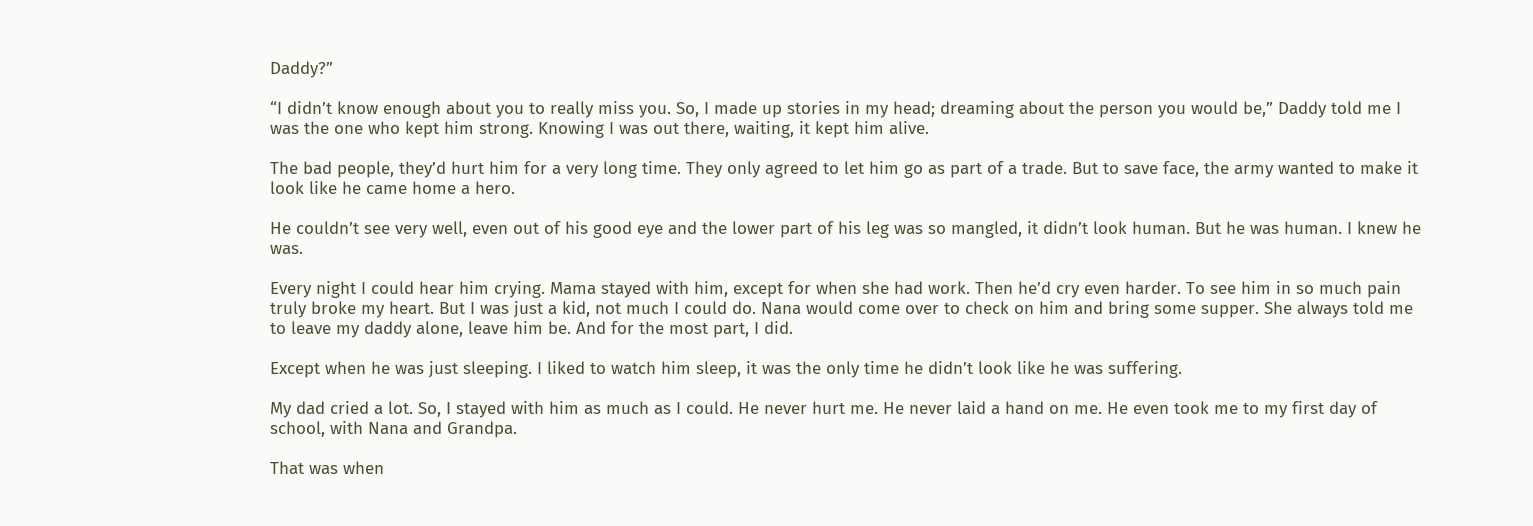Daddy?”

“I didn’t know enough about you to really miss you. So, I made up stories in my head; dreaming about the person you would be,” Daddy told me I was the one who kept him strong. Knowing I was out there, waiting, it kept him alive.

The bad people, they’d hurt him for a very long time. They only agreed to let him go as part of a trade. But to save face, the army wanted to make it look like he came home a hero.

He couldn’t see very well, even out of his good eye and the lower part of his leg was so mangled, it didn’t look human. But he was human. I knew he was.

Every night I could hear him crying. Mama stayed with him, except for when she had work. Then he’d cry even harder. To see him in so much pain truly broke my heart. But I was just a kid, not much I could do. Nana would come over to check on him and bring some supper. She always told me to leave my daddy alone, leave him be. And for the most part, I did.

Except when he was just sleeping. I liked to watch him sleep, it was the only time he didn’t look like he was suffering.

My dad cried a lot. So, I stayed with him as much as I could. He never hurt me. He never laid a hand on me. He even took me to my first day of school, with Nana and Grandpa.

That was when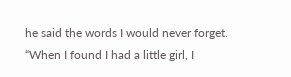he said the words I would never forget. “When I found I had a little girl, I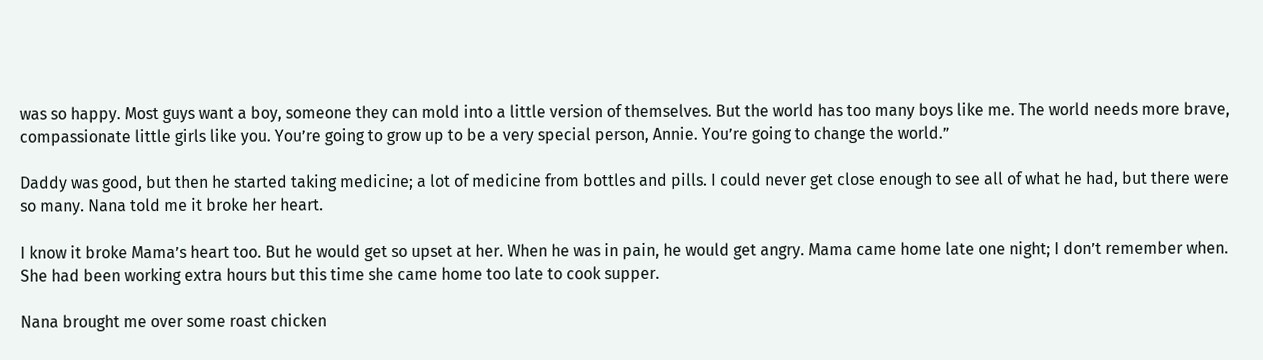was so happy. Most guys want a boy, someone they can mold into a little version of themselves. But the world has too many boys like me. The world needs more brave, compassionate little girls like you. You’re going to grow up to be a very special person, Annie. You’re going to change the world.”

Daddy was good, but then he started taking medicine; a lot of medicine from bottles and pills. I could never get close enough to see all of what he had, but there were so many. Nana told me it broke her heart.

I know it broke Mama’s heart too. But he would get so upset at her. When he was in pain, he would get angry. Mama came home late one night; I don’t remember when. She had been working extra hours but this time she came home too late to cook supper.

Nana brought me over some roast chicken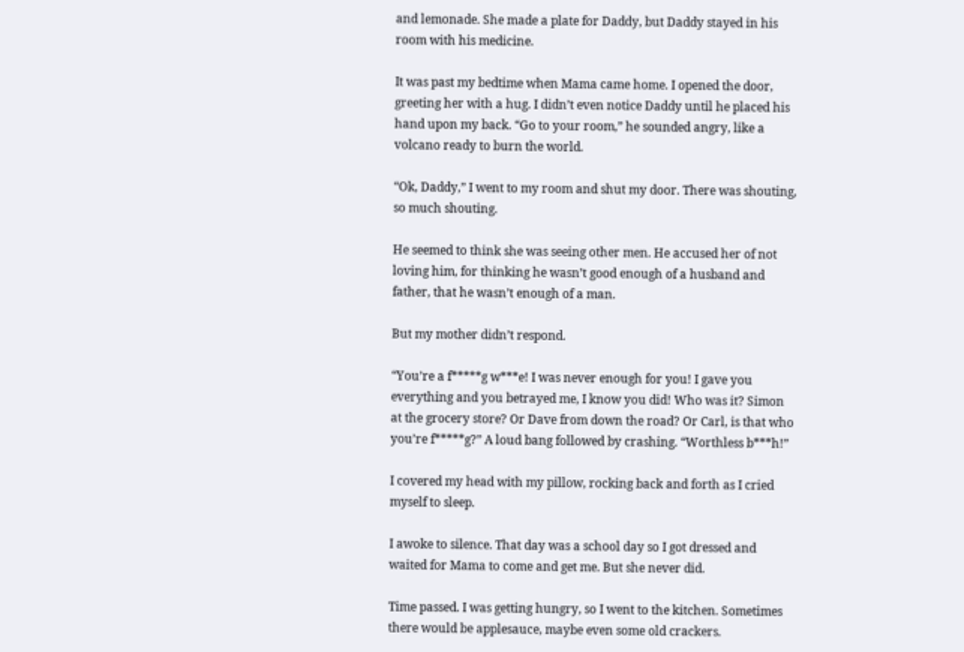and lemonade. She made a plate for Daddy, but Daddy stayed in his room with his medicine.

It was past my bedtime when Mama came home. I opened the door, greeting her with a hug. I didn’t even notice Daddy until he placed his hand upon my back. “Go to your room,” he sounded angry, like a volcano ready to burn the world.

“Ok, Daddy,” I went to my room and shut my door. There was shouting, so much shouting.

He seemed to think she was seeing other men. He accused her of not loving him, for thinking he wasn’t good enough of a husband and father, that he wasn’t enough of a man.

But my mother didn’t respond.

“You’re a f*****g w***e! I was never enough for you! I gave you everything and you betrayed me, I know you did! Who was it? Simon at the grocery store? Or Dave from down the road? Or Carl, is that who you’re f*****g?” A loud bang followed by crashing. “Worthless b***h!”

I covered my head with my pillow, rocking back and forth as I cried myself to sleep.

I awoke to silence. That day was a school day so I got dressed and waited for Mama to come and get me. But she never did.

Time passed. I was getting hungry, so I went to the kitchen. Sometimes there would be applesauce, maybe even some old crackers.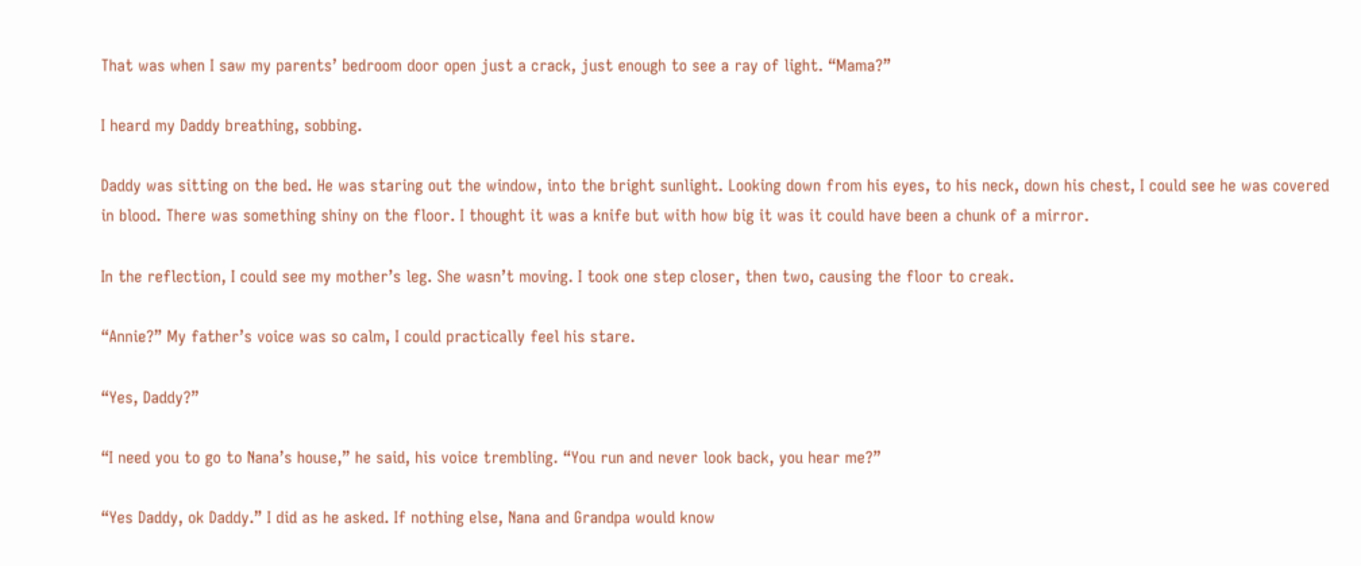That was when I saw my parents’ bedroom door open just a crack, just enough to see a ray of light. “Mama?”

I heard my Daddy breathing, sobbing.

Daddy was sitting on the bed. He was staring out the window, into the bright sunlight. Looking down from his eyes, to his neck, down his chest, I could see he was covered in blood. There was something shiny on the floor. I thought it was a knife but with how big it was it could have been a chunk of a mirror.

In the reflection, I could see my mother’s leg. She wasn’t moving. I took one step closer, then two, causing the floor to creak.

“Annie?” My father’s voice was so calm, I could practically feel his stare.

“Yes, Daddy?”

“I need you to go to Nana’s house,” he said, his voice trembling. “You run and never look back, you hear me?”

“Yes Daddy, ok Daddy.” I did as he asked. If nothing else, Nana and Grandpa would know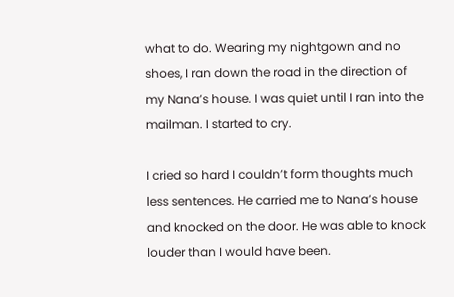what to do. Wearing my nightgown and no shoes, I ran down the road in the direction of my Nana’s house. I was quiet until I ran into the mailman. I started to cry.

I cried so hard I couldn’t form thoughts much less sentences. He carried me to Nana’s house and knocked on the door. He was able to knock louder than I would have been.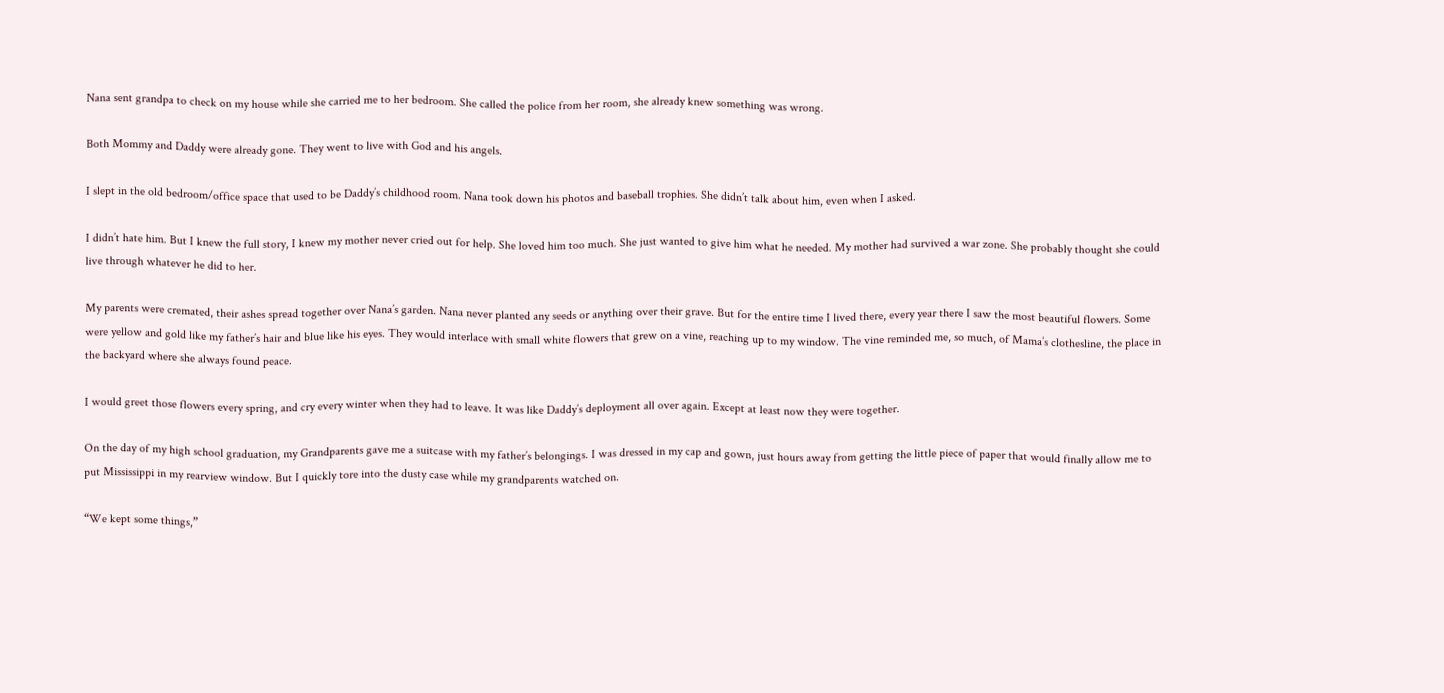Nana sent grandpa to check on my house while she carried me to her bedroom. She called the police from her room, she already knew something was wrong.

Both Mommy and Daddy were already gone. They went to live with God and his angels.

I slept in the old bedroom/office space that used to be Daddy’s childhood room. Nana took down his photos and baseball trophies. She didn’t talk about him, even when I asked.

I didn’t hate him. But I knew the full story, I knew my mother never cried out for help. She loved him too much. She just wanted to give him what he needed. My mother had survived a war zone. She probably thought she could live through whatever he did to her.

My parents were cremated, their ashes spread together over Nana’s garden. Nana never planted any seeds or anything over their grave. But for the entire time I lived there, every year there I saw the most beautiful flowers. Some were yellow and gold like my father’s hair and blue like his eyes. They would interlace with small white flowers that grew on a vine, reaching up to my window. The vine reminded me, so much, of Mama’s clothesline, the place in the backyard where she always found peace.

I would greet those flowers every spring, and cry every winter when they had to leave. It was like Daddy’s deployment all over again. Except at least now they were together.

On the day of my high school graduation, my Grandparents gave me a suitcase with my father’s belongings. I was dressed in my cap and gown, just hours away from getting the little piece of paper that would finally allow me to put Mississippi in my rearview window. But I quickly tore into the dusty case while my grandparents watched on.

“We kept some things,”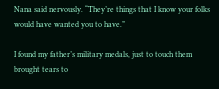Nana said nervously. “They’re things that I know your folks would have wanted you to have.”

I found my father’s military medals, just to touch them brought tears to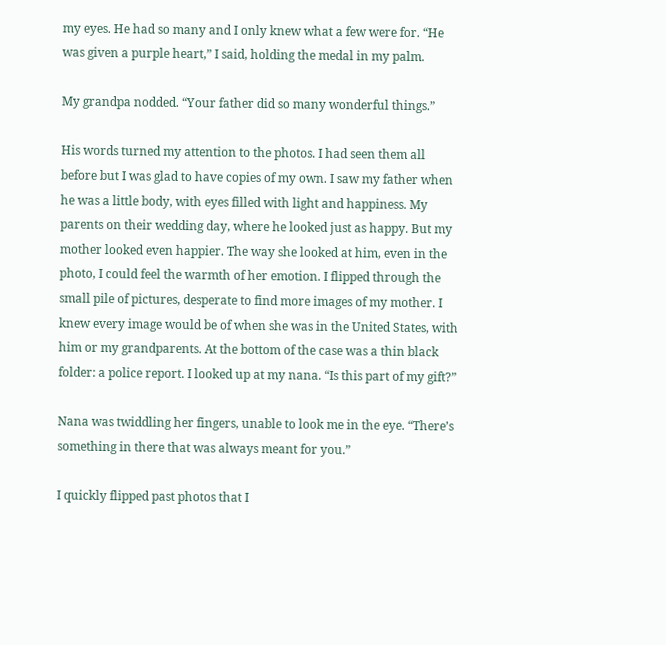my eyes. He had so many and I only knew what a few were for. “He was given a purple heart,” I said, holding the medal in my palm.

My grandpa nodded. “Your father did so many wonderful things.”

His words turned my attention to the photos. I had seen them all before but I was glad to have copies of my own. I saw my father when he was a little body, with eyes filled with light and happiness. My parents on their wedding day, where he looked just as happy. But my mother looked even happier. The way she looked at him, even in the photo, I could feel the warmth of her emotion. I flipped through the small pile of pictures, desperate to find more images of my mother. I knew every image would be of when she was in the United States, with him or my grandparents. At the bottom of the case was a thin black folder: a police report. I looked up at my nana. “Is this part of my gift?”

Nana was twiddling her fingers, unable to look me in the eye. “There’s something in there that was always meant for you.”

I quickly flipped past photos that I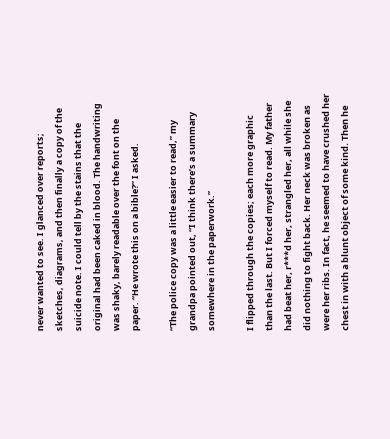never wanted to see. I glanced over reports; sketches, diagrams, and then finally a copy of the suicide note. I could tell by the stains that the original had been caked in blood. The handwriting was shaky, barely readable over the font on the paper. “He wrote this on a bible?” I asked.

“The police copy was a little easier to read,” my grandpa pointed out, “I think there’s a summary somewhere in the paperwork.”

I flipped through the copies; each more graphic than the last. But I forced myself to read. My father had beat her, r***d her, strangled her, all while she did nothing to fight back. Her neck was broken as were her ribs. In fact, he seemed to have crushed her chest in with a blunt object of some kind. Then he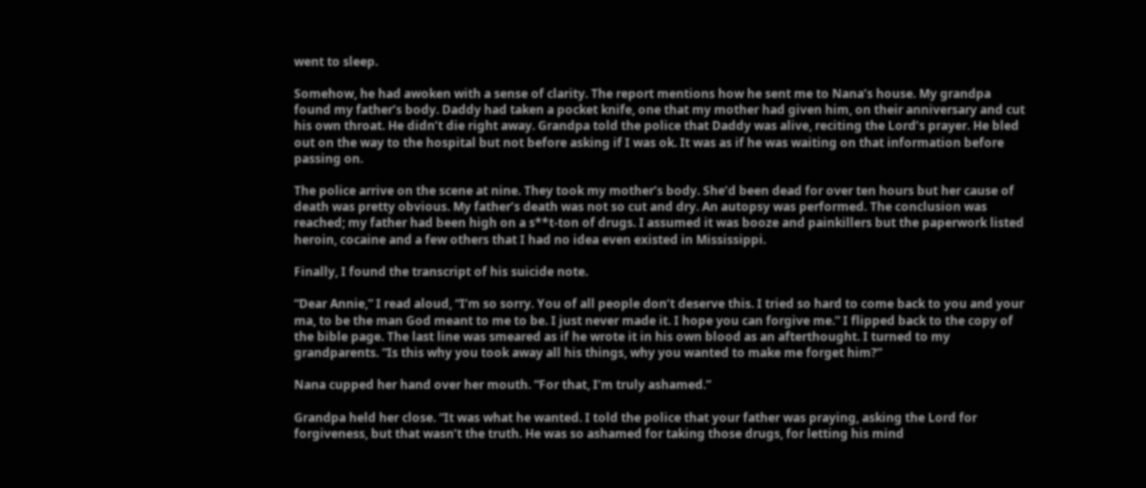went to sleep.

Somehow, he had awoken with a sense of clarity. The report mentions how he sent me to Nana’s house. My grandpa found my father’s body. Daddy had taken a pocket knife, one that my mother had given him, on their anniversary and cut his own throat. He didn’t die right away. Grandpa told the police that Daddy was alive, reciting the Lord’s prayer. He bled out on the way to the hospital but not before asking if I was ok. It was as if he was waiting on that information before passing on.

The police arrive on the scene at nine. They took my mother’s body. She’d been dead for over ten hours but her cause of death was pretty obvious. My father’s death was not so cut and dry. An autopsy was performed. The conclusion was reached; my father had been high on a s**t-ton of drugs. I assumed it was booze and painkillers but the paperwork listed heroin, cocaine and a few others that I had no idea even existed in Mississippi.

Finally, I found the transcript of his suicide note.

“Dear Annie,” I read aloud, “I’m so sorry. You of all people don’t deserve this. I tried so hard to come back to you and your ma, to be the man God meant to me to be. I just never made it. I hope you can forgive me.” I flipped back to the copy of the bible page. The last line was smeared as if he wrote it in his own blood as an afterthought. I turned to my grandparents. “Is this why you took away all his things, why you wanted to make me forget him?”

Nana cupped her hand over her mouth. “For that, I’m truly ashamed.”

Grandpa held her close. “It was what he wanted. I told the police that your father was praying, asking the Lord for forgiveness, but that wasn’t the truth. He was so ashamed for taking those drugs, for letting his mind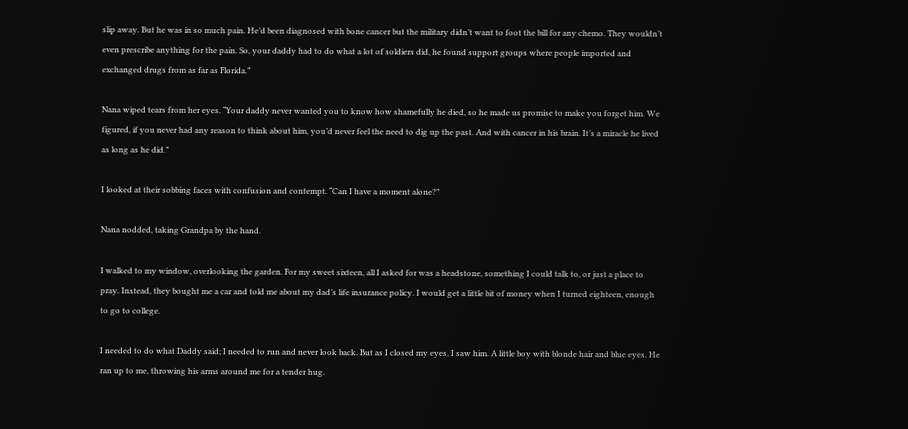slip away. But he was in so much pain. He’d been diagnosed with bone cancer but the military didn’t want to foot the bill for any chemo. They wouldn’t even prescribe anything for the pain. So, your daddy had to do what a lot of soldiers did, he found support groups where people imported and exchanged drugs from as far as Florida.”

Nana wiped tears from her eyes. “Your daddy never wanted you to know how shamefully he died, so he made us promise to make you forget him. We figured, if you never had any reason to think about him, you’d never feel the need to dig up the past. And with cancer in his brain. It’s a miracle he lived as long as he did.”

I looked at their sobbing faces with confusion and contempt. “Can I have a moment alone?”

Nana nodded, taking Grandpa by the hand.

I walked to my window, overlooking the garden. For my sweet sixteen, all I asked for was a headstone, something I could talk to, or just a place to pray. Instead, they bought me a car and told me about my dad’s life insurance policy. I would get a little bit of money when I turned eighteen, enough to go to college.

I needed to do what Daddy said; I needed to run and never look back. But as I closed my eyes, I saw him. A little boy with blonde hair and blue eyes. He ran up to me, throwing his arms around me for a tender hug.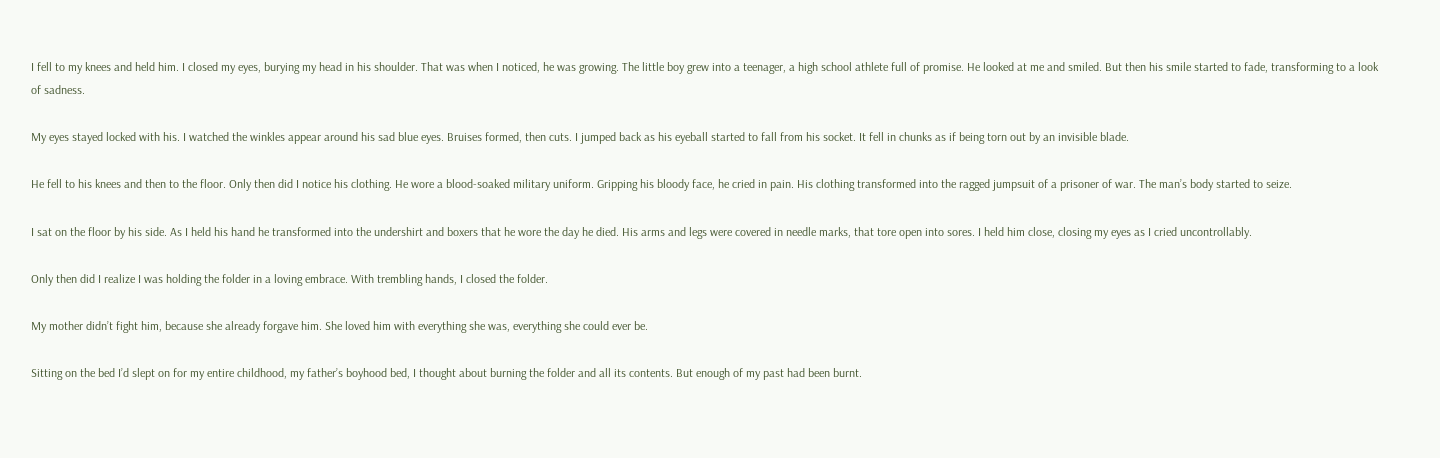I fell to my knees and held him. I closed my eyes, burying my head in his shoulder. That was when I noticed, he was growing. The little boy grew into a teenager, a high school athlete full of promise. He looked at me and smiled. But then his smile started to fade, transforming to a look of sadness.

My eyes stayed locked with his. I watched the winkles appear around his sad blue eyes. Bruises formed, then cuts. I jumped back as his eyeball started to fall from his socket. It fell in chunks as if being torn out by an invisible blade.

He fell to his knees and then to the floor. Only then did I notice his clothing. He wore a blood-soaked military uniform. Gripping his bloody face, he cried in pain. His clothing transformed into the ragged jumpsuit of a prisoner of war. The man’s body started to seize.

I sat on the floor by his side. As I held his hand he transformed into the undershirt and boxers that he wore the day he died. His arms and legs were covered in needle marks, that tore open into sores. I held him close, closing my eyes as I cried uncontrollably.

Only then did I realize I was holding the folder in a loving embrace. With trembling hands, I closed the folder.

My mother didn’t fight him, because she already forgave him. She loved him with everything she was, everything she could ever be.

Sitting on the bed I’d slept on for my entire childhood, my father’s boyhood bed, I thought about burning the folder and all its contents. But enough of my past had been burnt.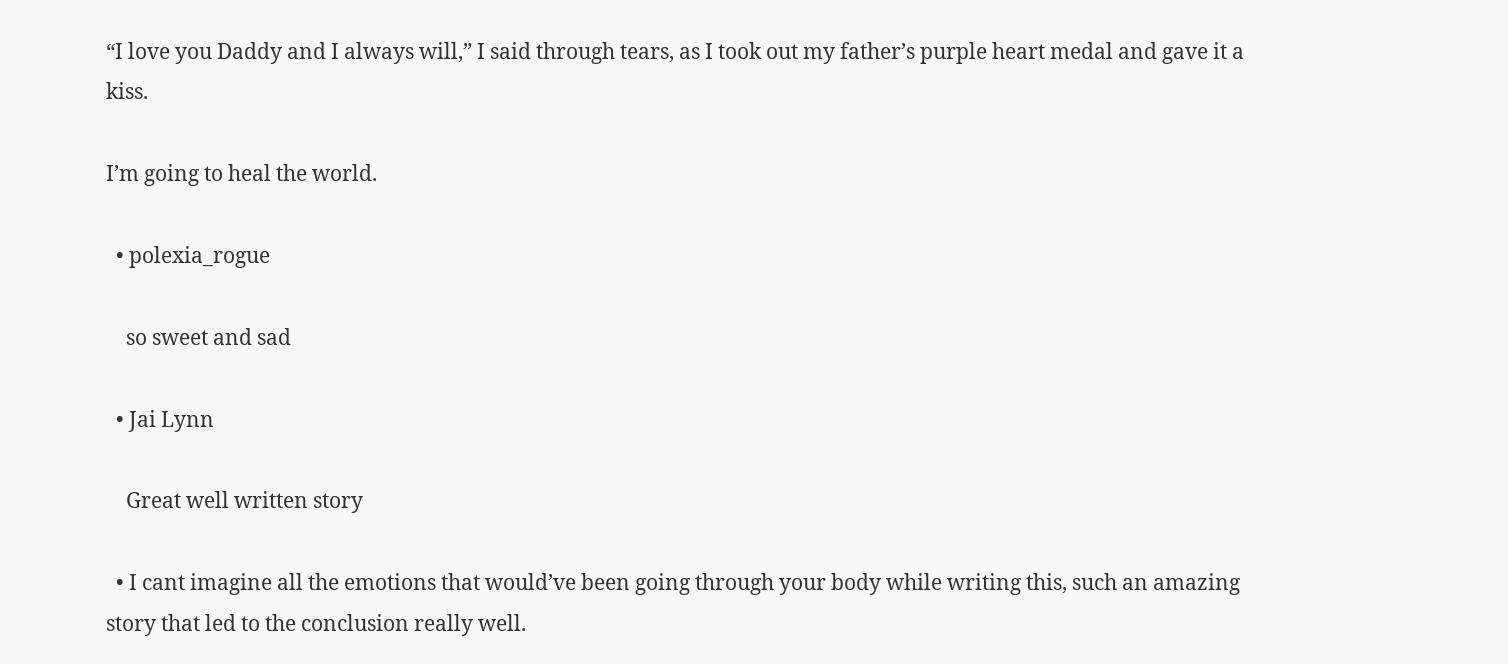“I love you Daddy and I always will,” I said through tears, as I took out my father’s purple heart medal and gave it a kiss.

I’m going to heal the world.

  • polexia_rogue

    so sweet and sad

  • Jai Lynn

    Great well written story

  • I cant imagine all the emotions that would’ve been going through your body while writing this, such an amazing story that led to the conclusion really well.